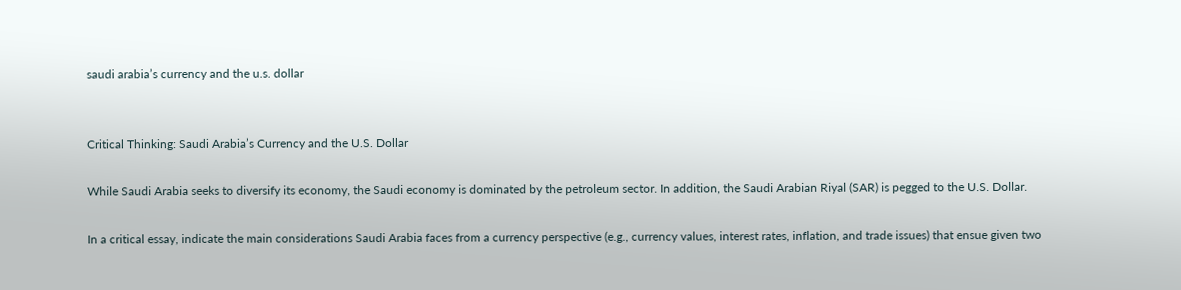saudi arabia’s currency and the u.s. dollar


Critical Thinking: Saudi Arabia’s Currency and the U.S. Dollar

While Saudi Arabia seeks to diversify its economy, the Saudi economy is dominated by the petroleum sector. In addition, the Saudi Arabian Riyal (SAR) is pegged to the U.S. Dollar.

In a critical essay, indicate the main considerations Saudi Arabia faces from a currency perspective (e.g., currency values, interest rates, inflation, and trade issues) that ensue given two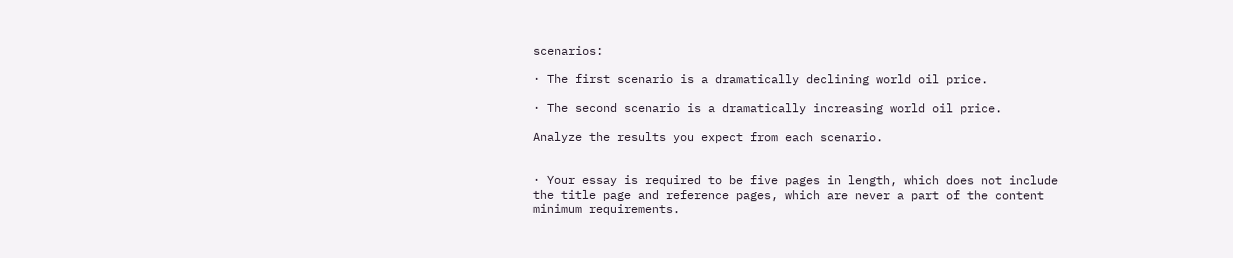scenarios:

· The first scenario is a dramatically declining world oil price.

· The second scenario is a dramatically increasing world oil price.

Analyze the results you expect from each scenario.


· Your essay is required to be five pages in length, which does not include the title page and reference pages, which are never a part of the content minimum requirements.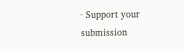· Support your submission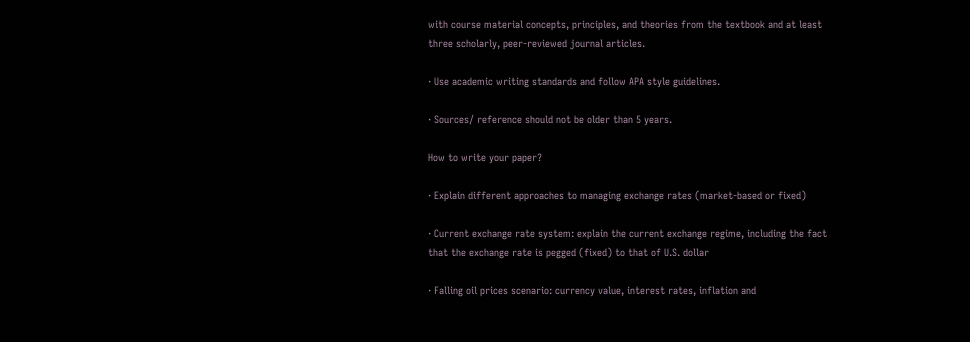with course material concepts, principles, and theories from the textbook and at least three scholarly, peer-reviewed journal articles.

· Use academic writing standards and follow APA style guidelines.

· Sources/ reference should not be older than 5 years.

How to write your paper?

· Explain different approaches to managing exchange rates (market-based or fixed)

· Current exchange rate system: explain the current exchange regime, including the fact that the exchange rate is pegged (fixed) to that of U.S. dollar

· Falling oil prices scenario: currency value, interest rates, inflation and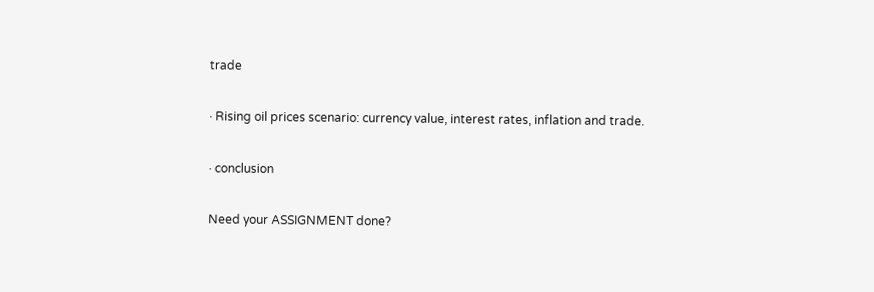trade

· Rising oil prices scenario: currency value, interest rates, inflation and trade.

· conclusion

Need your ASSIGNMENT done?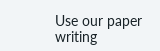Use our paper writing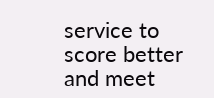service to score better and meet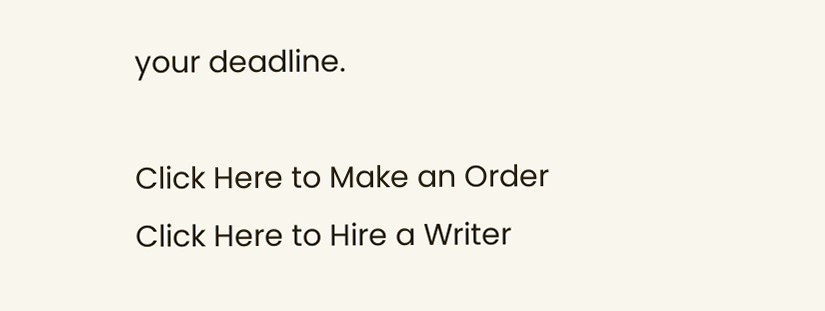your deadline.

Click Here to Make an Order Click Here to Hire a Writer